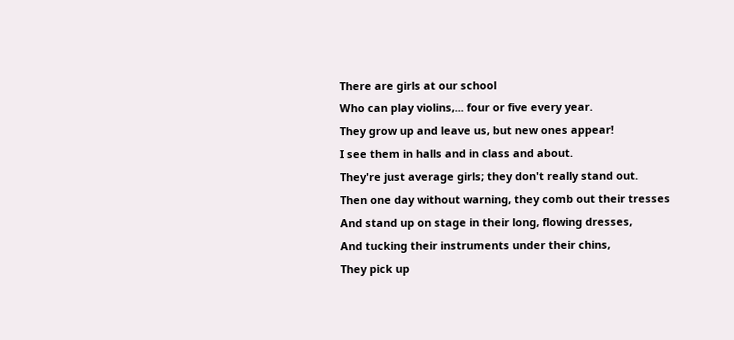There are girls at our school
Who can play violins,... four or five every year.
They grow up and leave us, but new ones appear!
I see them in halls and in class and about.
They're just average girls; they don't really stand out.
Then one day without warning, they comb out their tresses
And stand up on stage in their long, flowing dresses,
And tucking their instruments under their chins,
They pick up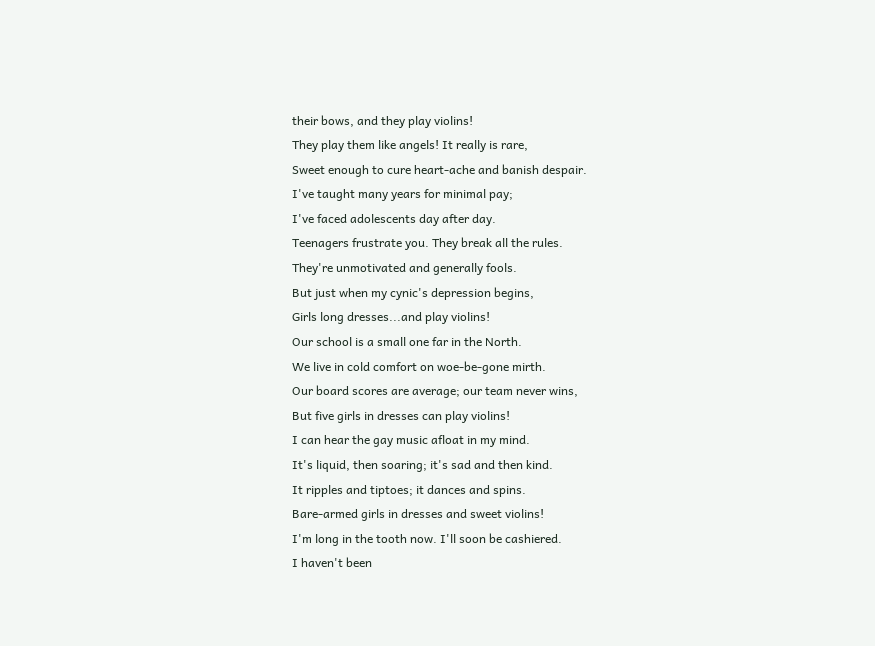their bows, and they play violins!
They play them like angels! It really is rare,
Sweet enough to cure heart-ache and banish despair.
I've taught many years for minimal pay;
I've faced adolescents day after day.
Teenagers frustrate you. They break all the rules.
They're unmotivated and generally fools.
But just when my cynic's depression begins,
Girls long dresses...and play violins!
Our school is a small one far in the North.
We live in cold comfort on woe-be-gone mirth.
Our board scores are average; our team never wins,
But five girls in dresses can play violins!
I can hear the gay music afloat in my mind.
It's liquid, then soaring; it's sad and then kind.
It ripples and tiptoes; it dances and spins.
Bare-armed girls in dresses and sweet violins!
I'm long in the tooth now. I'll soon be cashiered.
I haven't been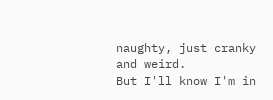naughty, just cranky and weird.
But I'll know I'm in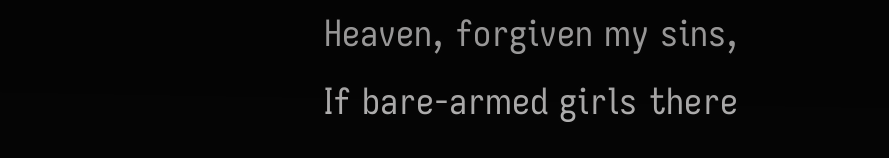Heaven, forgiven my sins,
If bare-armed girls there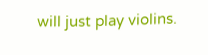will just play violins.